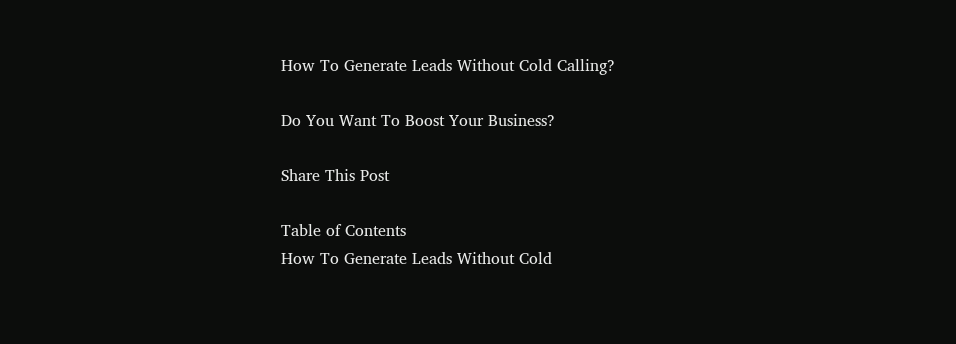How To Generate Leads Without Cold Calling?

Do You Want To Boost Your Business?

Share This Post

Table of Contents
How To Generate Leads Without Cold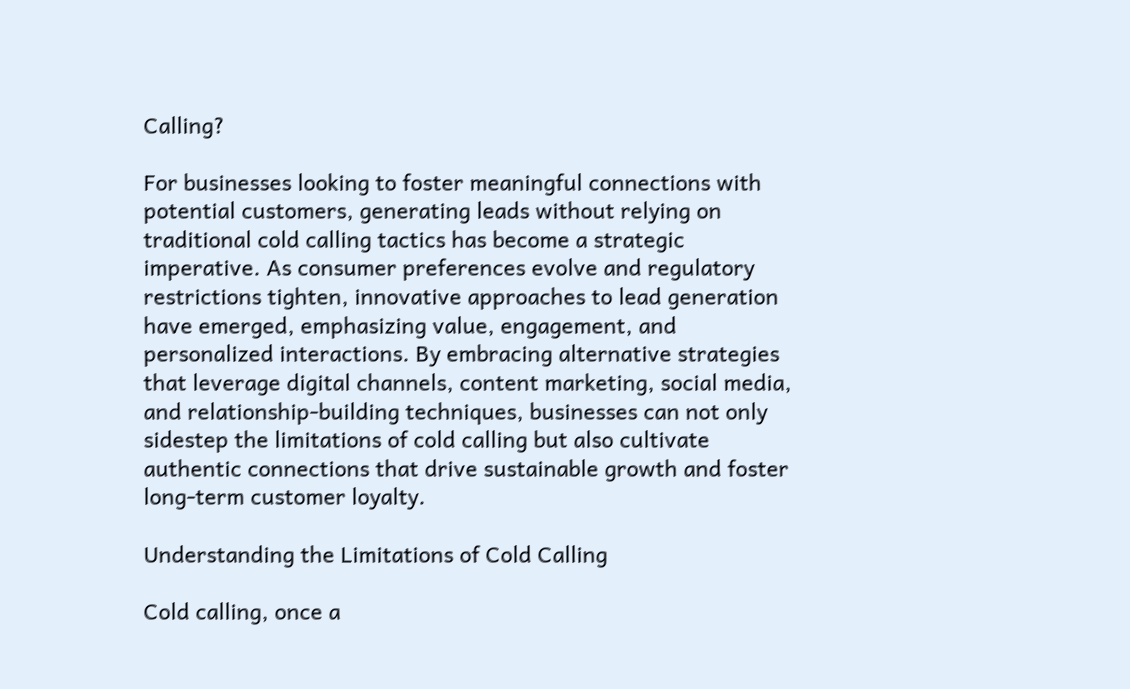Calling?

For businesses looking to foster meaningful connections with potential customers, generating leads without relying on traditional cold calling tactics has become a strategic imperative. As consumer preferences evolve and regulatory restrictions tighten, innovative approaches to lead generation have emerged, emphasizing value, engagement, and personalized interactions. By embracing alternative strategies that leverage digital channels, content marketing, social media, and relationship-building techniques, businesses can not only sidestep the limitations of cold calling but also cultivate authentic connections that drive sustainable growth and foster long-term customer loyalty.

Understanding the Limitations of Cold Calling

Cold calling, once a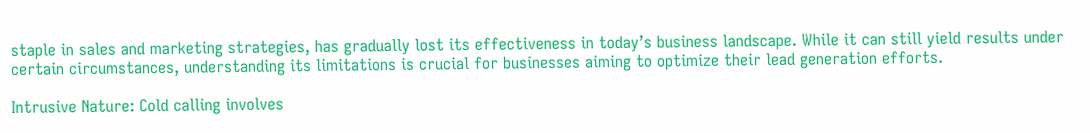staple in sales and marketing strategies, has gradually lost its effectiveness in today’s business landscape. While it can still yield results under certain circumstances, understanding its limitations is crucial for businesses aiming to optimize their lead generation efforts.

Intrusive Nature: Cold calling involves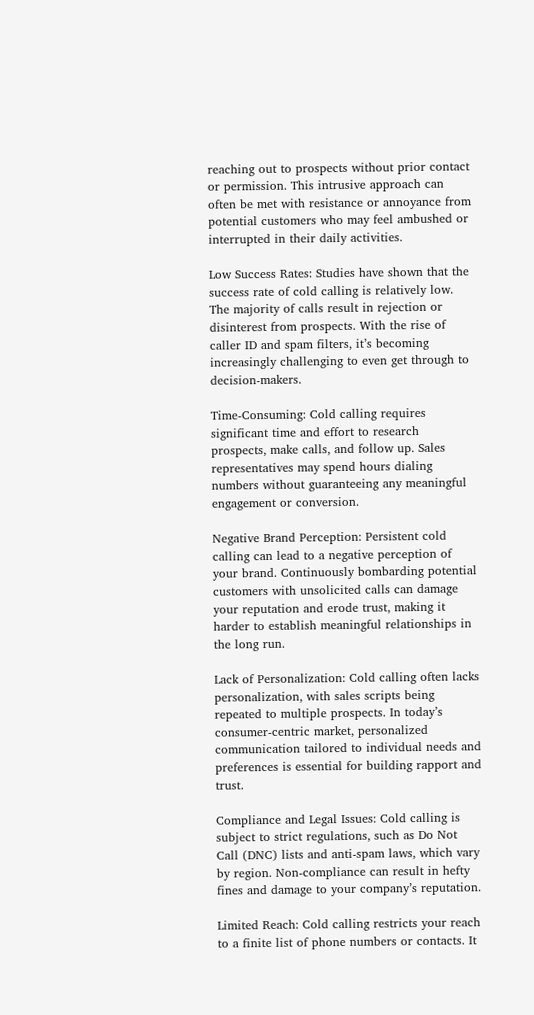reaching out to prospects without prior contact or permission. This intrusive approach can often be met with resistance or annoyance from potential customers who may feel ambushed or interrupted in their daily activities.

Low Success Rates: Studies have shown that the success rate of cold calling is relatively low. The majority of calls result in rejection or disinterest from prospects. With the rise of caller ID and spam filters, it’s becoming increasingly challenging to even get through to decision-makers.

Time-Consuming: Cold calling requires significant time and effort to research prospects, make calls, and follow up. Sales representatives may spend hours dialing numbers without guaranteeing any meaningful engagement or conversion.

Negative Brand Perception: Persistent cold calling can lead to a negative perception of your brand. Continuously bombarding potential customers with unsolicited calls can damage your reputation and erode trust, making it harder to establish meaningful relationships in the long run.

Lack of Personalization: Cold calling often lacks personalization, with sales scripts being repeated to multiple prospects. In today’s consumer-centric market, personalized communication tailored to individual needs and preferences is essential for building rapport and trust.

Compliance and Legal Issues: Cold calling is subject to strict regulations, such as Do Not Call (DNC) lists and anti-spam laws, which vary by region. Non-compliance can result in hefty fines and damage to your company’s reputation.

Limited Reach: Cold calling restricts your reach to a finite list of phone numbers or contacts. It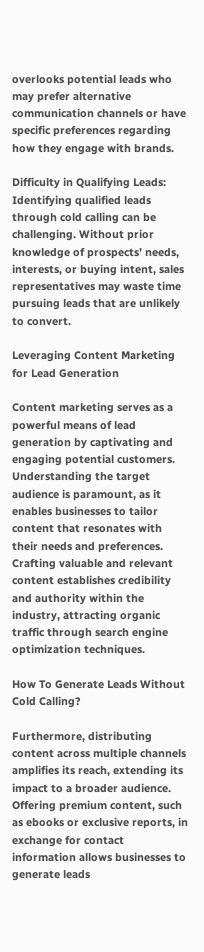overlooks potential leads who may prefer alternative communication channels or have specific preferences regarding how they engage with brands.

Difficulty in Qualifying Leads: Identifying qualified leads through cold calling can be challenging. Without prior knowledge of prospects’ needs, interests, or buying intent, sales representatives may waste time pursuing leads that are unlikely to convert.

Leveraging Content Marketing for Lead Generation

Content marketing serves as a powerful means of lead generation by captivating and engaging potential customers. Understanding the target audience is paramount, as it enables businesses to tailor content that resonates with their needs and preferences. Crafting valuable and relevant content establishes credibility and authority within the industry, attracting organic traffic through search engine optimization techniques.

How To Generate Leads Without Cold Calling?

Furthermore, distributing content across multiple channels amplifies its reach, extending its impact to a broader audience. Offering premium content, such as ebooks or exclusive reports, in exchange for contact information allows businesses to generate leads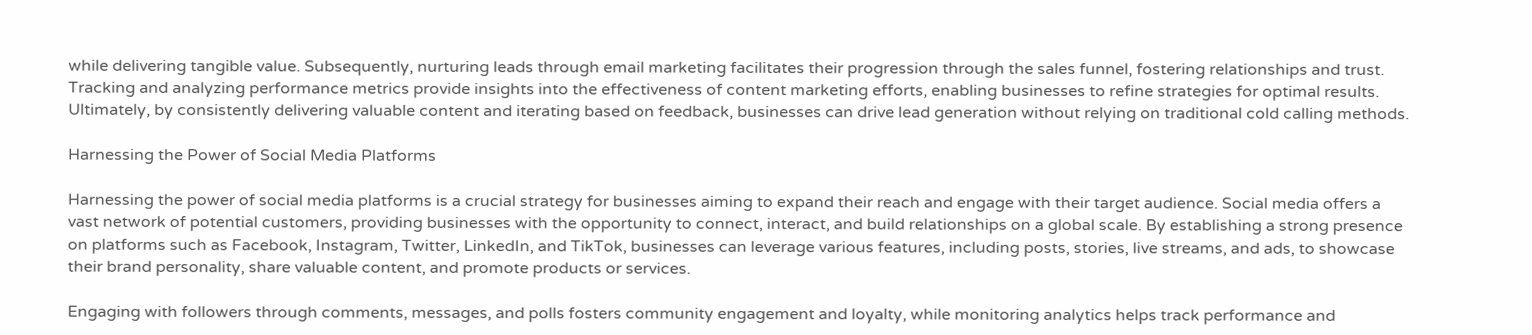while delivering tangible value. Subsequently, nurturing leads through email marketing facilitates their progression through the sales funnel, fostering relationships and trust. Tracking and analyzing performance metrics provide insights into the effectiveness of content marketing efforts, enabling businesses to refine strategies for optimal results. Ultimately, by consistently delivering valuable content and iterating based on feedback, businesses can drive lead generation without relying on traditional cold calling methods.

Harnessing the Power of Social Media Platforms

Harnessing the power of social media platforms is a crucial strategy for businesses aiming to expand their reach and engage with their target audience. Social media offers a vast network of potential customers, providing businesses with the opportunity to connect, interact, and build relationships on a global scale. By establishing a strong presence on platforms such as Facebook, Instagram, Twitter, LinkedIn, and TikTok, businesses can leverage various features, including posts, stories, live streams, and ads, to showcase their brand personality, share valuable content, and promote products or services.

Engaging with followers through comments, messages, and polls fosters community engagement and loyalty, while monitoring analytics helps track performance and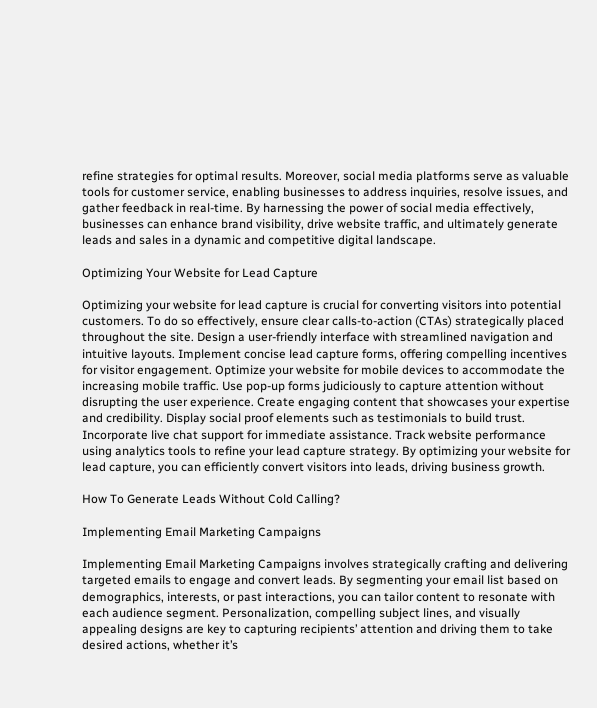refine strategies for optimal results. Moreover, social media platforms serve as valuable tools for customer service, enabling businesses to address inquiries, resolve issues, and gather feedback in real-time. By harnessing the power of social media effectively, businesses can enhance brand visibility, drive website traffic, and ultimately generate leads and sales in a dynamic and competitive digital landscape.

Optimizing Your Website for Lead Capture

Optimizing your website for lead capture is crucial for converting visitors into potential customers. To do so effectively, ensure clear calls-to-action (CTAs) strategically placed throughout the site. Design a user-friendly interface with streamlined navigation and intuitive layouts. Implement concise lead capture forms, offering compelling incentives for visitor engagement. Optimize your website for mobile devices to accommodate the increasing mobile traffic. Use pop-up forms judiciously to capture attention without disrupting the user experience. Create engaging content that showcases your expertise and credibility. Display social proof elements such as testimonials to build trust. Incorporate live chat support for immediate assistance. Track website performance using analytics tools to refine your lead capture strategy. By optimizing your website for lead capture, you can efficiently convert visitors into leads, driving business growth.

How To Generate Leads Without Cold Calling?

Implementing Email Marketing Campaigns

Implementing Email Marketing Campaigns involves strategically crafting and delivering targeted emails to engage and convert leads. By segmenting your email list based on demographics, interests, or past interactions, you can tailor content to resonate with each audience segment. Personalization, compelling subject lines, and visually appealing designs are key to capturing recipients’ attention and driving them to take desired actions, whether it’s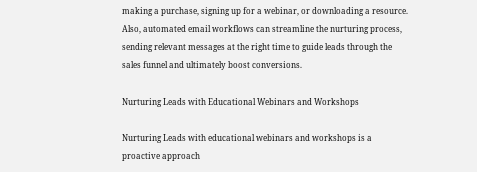making a purchase, signing up for a webinar, or downloading a resource. Also, automated email workflows can streamline the nurturing process, sending relevant messages at the right time to guide leads through the sales funnel and ultimately boost conversions.

Nurturing Leads with Educational Webinars and Workshops

Nurturing Leads with educational webinars and workshops is a proactive approach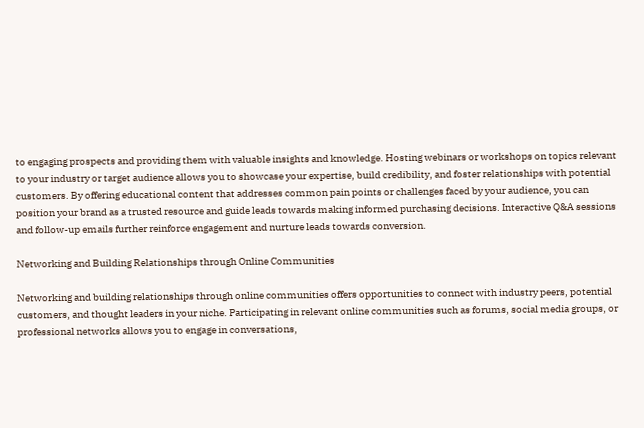to engaging prospects and providing them with valuable insights and knowledge. Hosting webinars or workshops on topics relevant to your industry or target audience allows you to showcase your expertise, build credibility, and foster relationships with potential customers. By offering educational content that addresses common pain points or challenges faced by your audience, you can position your brand as a trusted resource and guide leads towards making informed purchasing decisions. Interactive Q&A sessions and follow-up emails further reinforce engagement and nurture leads towards conversion.

Networking and Building Relationships through Online Communities

Networking and building relationships through online communities offers opportunities to connect with industry peers, potential customers, and thought leaders in your niche. Participating in relevant online communities such as forums, social media groups, or professional networks allows you to engage in conversations,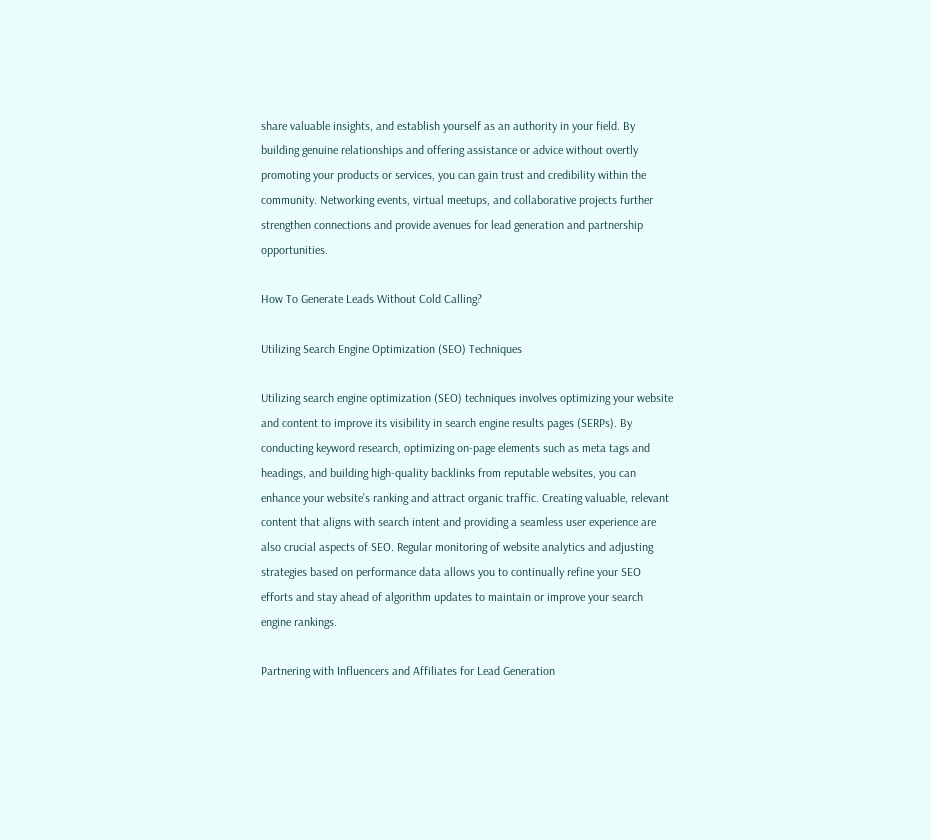share valuable insights, and establish yourself as an authority in your field. By building genuine relationships and offering assistance or advice without overtly promoting your products or services, you can gain trust and credibility within the community. Networking events, virtual meetups, and collaborative projects further strengthen connections and provide avenues for lead generation and partnership opportunities.

How To Generate Leads Without Cold Calling?

Utilizing Search Engine Optimization (SEO) Techniques

Utilizing search engine optimization (SEO) techniques involves optimizing your website and content to improve its visibility in search engine results pages (SERPs). By conducting keyword research, optimizing on-page elements such as meta tags and headings, and building high-quality backlinks from reputable websites, you can enhance your website’s ranking and attract organic traffic. Creating valuable, relevant content that aligns with search intent and providing a seamless user experience are also crucial aspects of SEO. Regular monitoring of website analytics and adjusting strategies based on performance data allows you to continually refine your SEO efforts and stay ahead of algorithm updates to maintain or improve your search engine rankings.

Partnering with Influencers and Affiliates for Lead Generation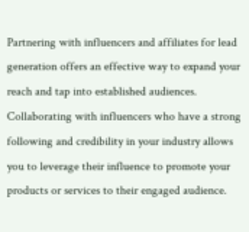Partnering with influencers and affiliates for lead generation offers an effective way to expand your reach and tap into established audiences. Collaborating with influencers who have a strong following and credibility in your industry allows you to leverage their influence to promote your products or services to their engaged audience.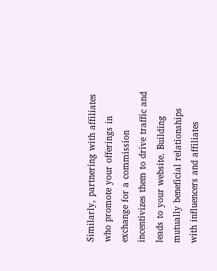Similarly, partnering with affiliates who promote your offerings in exchange for a commission incentivizes them to drive traffic and leads to your website. Building mutually beneficial relationships with influencers and affiliates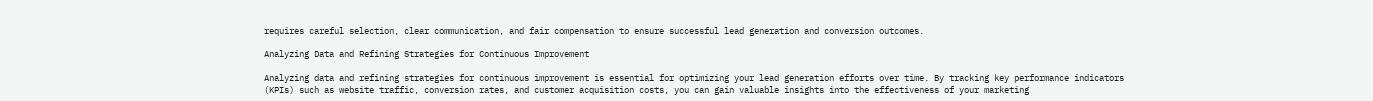requires careful selection, clear communication, and fair compensation to ensure successful lead generation and conversion outcomes.

Analyzing Data and Refining Strategies for Continuous Improvement

Analyzing data and refining strategies for continuous improvement is essential for optimizing your lead generation efforts over time. By tracking key performance indicators (KPIs) such as website traffic, conversion rates, and customer acquisition costs, you can gain valuable insights into the effectiveness of your marketing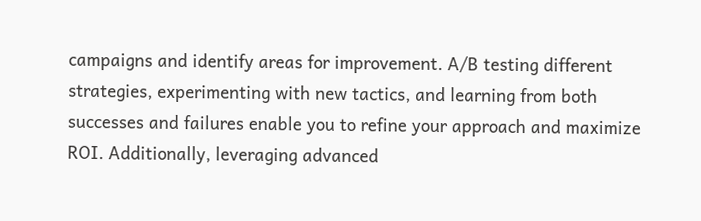campaigns and identify areas for improvement. A/B testing different strategies, experimenting with new tactics, and learning from both successes and failures enable you to refine your approach and maximize ROI. Additionally, leveraging advanced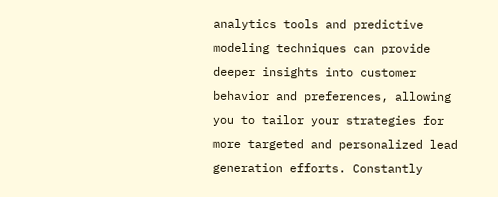analytics tools and predictive modeling techniques can provide deeper insights into customer behavior and preferences, allowing you to tailor your strategies for more targeted and personalized lead generation efforts. Constantly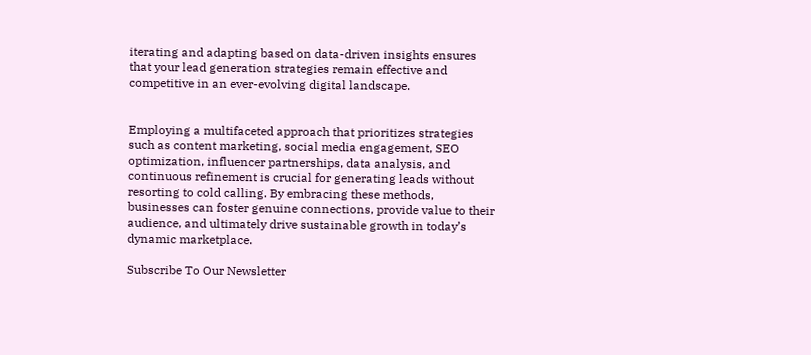iterating and adapting based on data-driven insights ensures that your lead generation strategies remain effective and competitive in an ever-evolving digital landscape.


Employing a multifaceted approach that prioritizes strategies such as content marketing, social media engagement, SEO optimization, influencer partnerships, data analysis, and continuous refinement is crucial for generating leads without resorting to cold calling. By embracing these methods, businesses can foster genuine connections, provide value to their audience, and ultimately drive sustainable growth in today’s dynamic marketplace.

Subscribe To Our Newsletter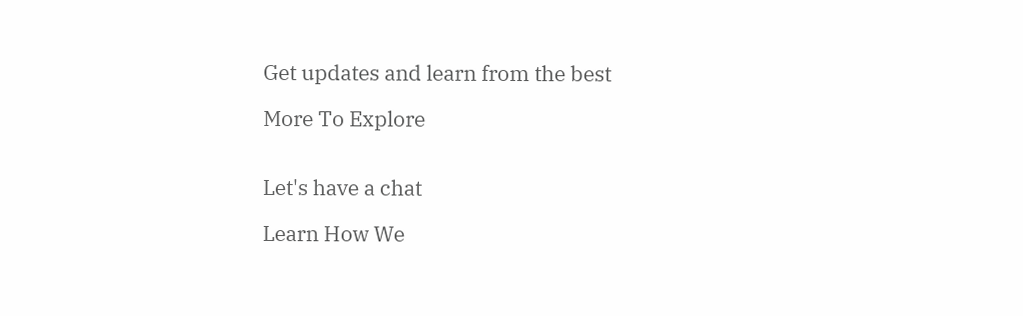Get updates and learn from the best

More To Explore


Let's have a chat

Learn How We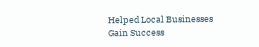Helped Local Businesses Gain Success